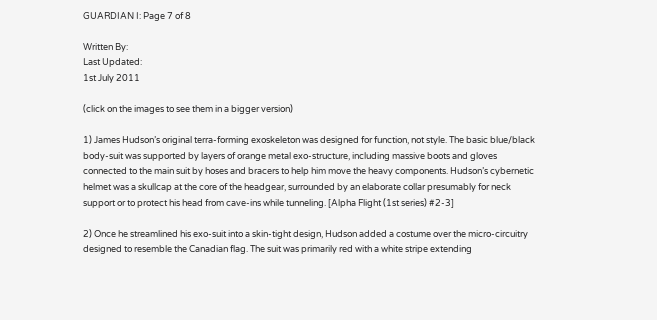GUARDIAN I: Page 7 of 8

Written By:
Last Updated:
1st July 2011

(click on the images to see them in a bigger version)

1) James Hudson’s original terra-forming exoskeleton was designed for function, not style. The basic blue/black body-suit was supported by layers of orange metal exo-structure, including massive boots and gloves connected to the main suit by hoses and bracers to help him move the heavy components. Hudson’s cybernetic helmet was a skullcap at the core of the headgear, surrounded by an elaborate collar presumably for neck support or to protect his head from cave-ins while tunneling. [Alpha Flight (1st series) #2-3]

2) Once he streamlined his exo-suit into a skin-tight design, Hudson added a costume over the micro-circuitry designed to resemble the Canadian flag. The suit was primarily red with a white stripe extending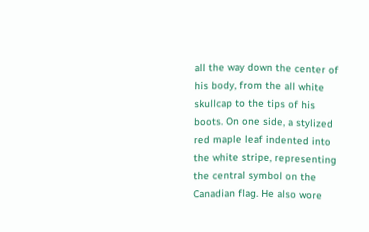all the way down the center of his body, from the all white skullcap to the tips of his boots. On one side, a stylized red maple leaf indented into the white stripe, representing the central symbol on the Canadian flag. He also wore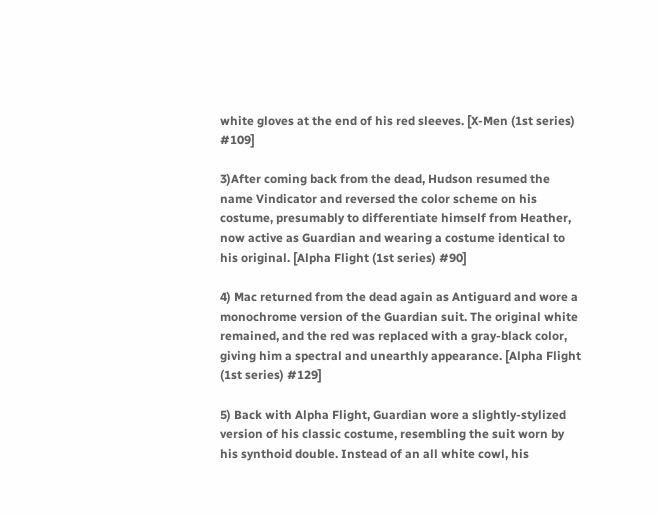white gloves at the end of his red sleeves. [X-Men (1st series) #109]

3)After coming back from the dead, Hudson resumed the name Vindicator and reversed the color scheme on his costume, presumably to differentiate himself from Heather, now active as Guardian and wearing a costume identical to his original. [Alpha Flight (1st series) #90]

4) Mac returned from the dead again as Antiguard and wore a monochrome version of the Guardian suit. The original white remained, and the red was replaced with a gray-black color, giving him a spectral and unearthly appearance. [Alpha Flight (1st series) #129]

5) Back with Alpha Flight, Guardian wore a slightly-stylized version of his classic costume, resembling the suit worn by his synthoid double. Instead of an all white cowl, his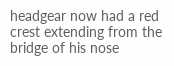headgear now had a red crest extending from the bridge of his nose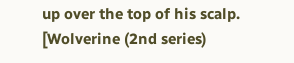up over the top of his scalp. [Wolverine (2nd series)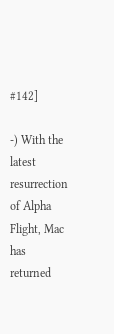#142]

-) With the latest resurrection of Alpha Flight, Mac has returned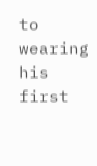to wearing his first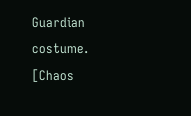Guardian costume. [Chaos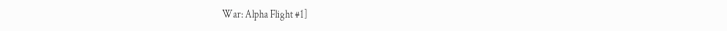War: Alpha Flight #1]